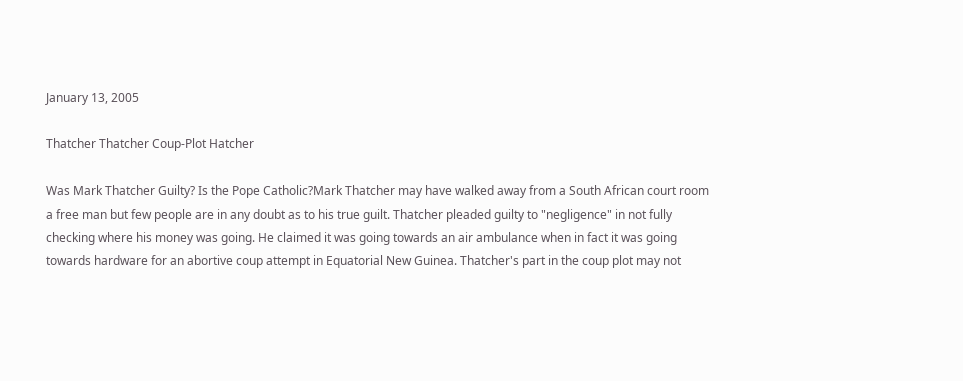January 13, 2005

Thatcher Thatcher Coup-Plot Hatcher

Was Mark Thatcher Guilty? Is the Pope Catholic?Mark Thatcher may have walked away from a South African court room a free man but few people are in any doubt as to his true guilt. Thatcher pleaded guilty to "negligence" in not fully checking where his money was going. He claimed it was going towards an air ambulance when in fact it was going towards hardware for an abortive coup attempt in Equatorial New Guinea. Thatcher's part in the coup plot may not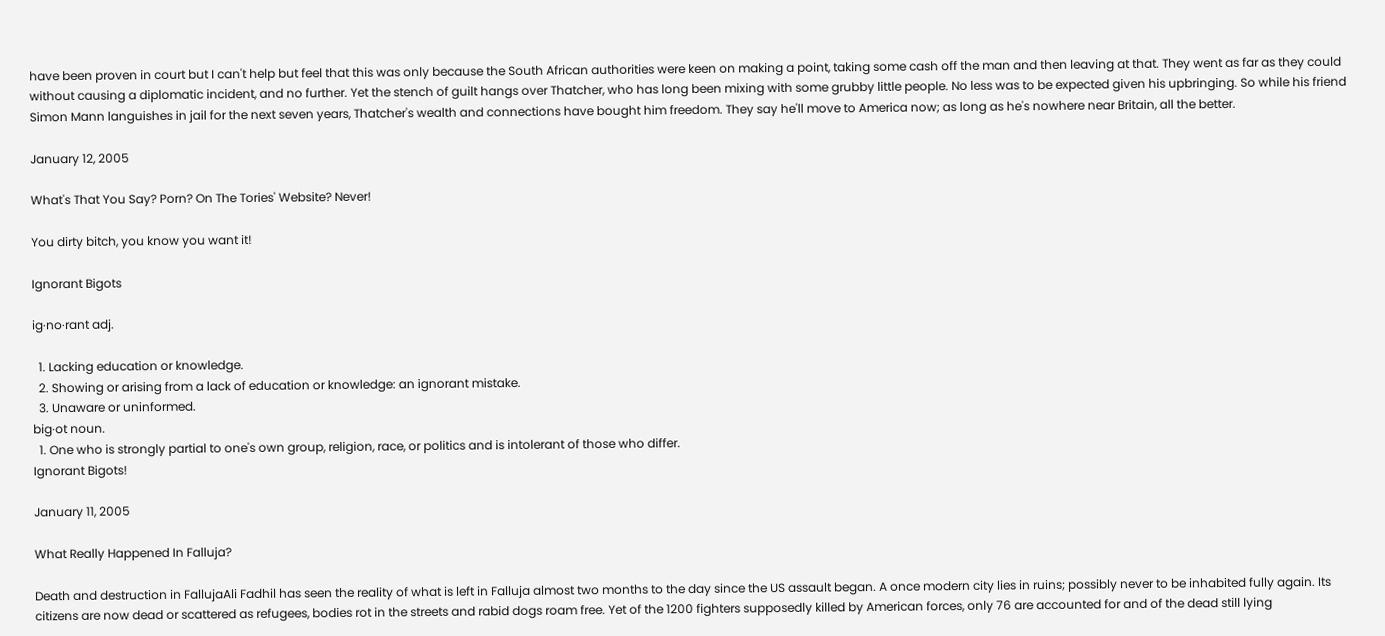have been proven in court but I can't help but feel that this was only because the South African authorities were keen on making a point, taking some cash off the man and then leaving at that. They went as far as they could without causing a diplomatic incident, and no further. Yet the stench of guilt hangs over Thatcher, who has long been mixing with some grubby little people. No less was to be expected given his upbringing. So while his friend Simon Mann languishes in jail for the next seven years, Thatcher's wealth and connections have bought him freedom. They say he'll move to America now; as long as he's nowhere near Britain, all the better.

January 12, 2005

What's That You Say? Porn? On The Tories' Website? Never!

You dirty bitch, you know you want it!

Ignorant Bigots

ig·no·rant adj.

  1. Lacking education or knowledge.
  2. Showing or arising from a lack of education or knowledge: an ignorant mistake.
  3. Unaware or uninformed.
big·ot noun.
  1. One who is strongly partial to one's own group, religion, race, or politics and is intolerant of those who differ.
Ignorant Bigots!

January 11, 2005

What Really Happened In Falluja?

Death and destruction in FallujaAli Fadhil has seen the reality of what is left in Falluja almost two months to the day since the US assault began. A once modern city lies in ruins; possibly never to be inhabited fully again. Its citizens are now dead or scattered as refugees, bodies rot in the streets and rabid dogs roam free. Yet of the 1200 fighters supposedly killed by American forces, only 76 are accounted for and of the dead still lying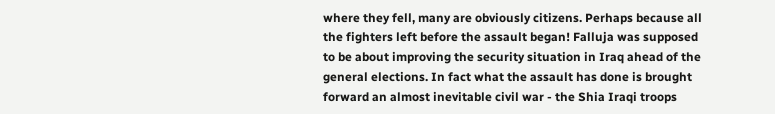where they fell, many are obviously citizens. Perhaps because all the fighters left before the assault began! Falluja was supposed to be about improving the security situation in Iraq ahead of the general elections. In fact what the assault has done is brought forward an almost inevitable civil war - the Shia Iraqi troops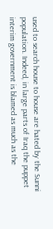used to search house to house are hated by the Sunni population. Indeed, in large parts of Iraq the puppet interim government is blamed as much as the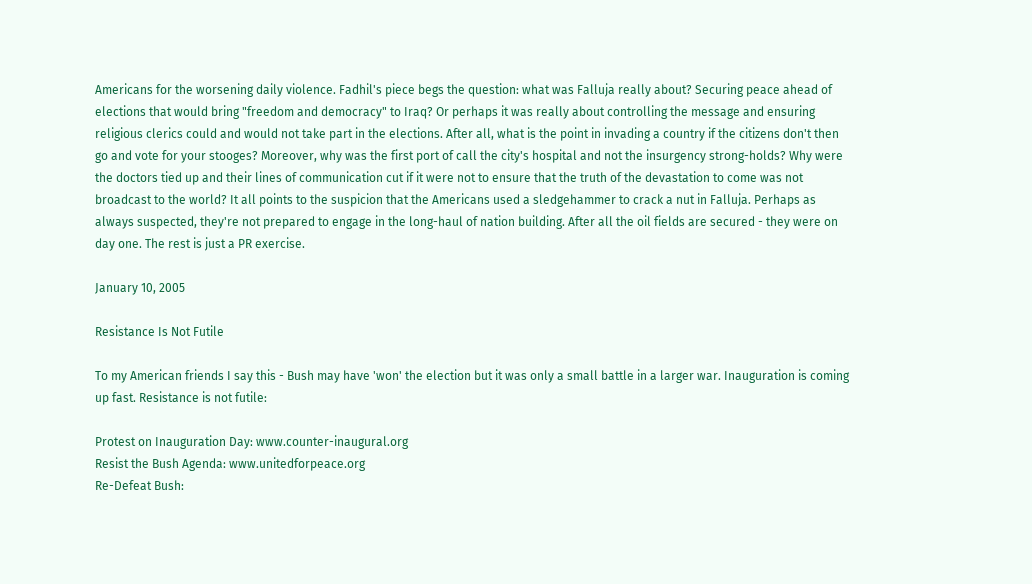Americans for the worsening daily violence. Fadhil's piece begs the question: what was Falluja really about? Securing peace ahead of elections that would bring "freedom and democracy" to Iraq? Or perhaps it was really about controlling the message and ensuring religious clerics could and would not take part in the elections. After all, what is the point in invading a country if the citizens don't then go and vote for your stooges? Moreover, why was the first port of call the city's hospital and not the insurgency strong-holds? Why were the doctors tied up and their lines of communication cut if it were not to ensure that the truth of the devastation to come was not broadcast to the world? It all points to the suspicion that the Americans used a sledgehammer to crack a nut in Falluja. Perhaps as always suspected, they're not prepared to engage in the long-haul of nation building. After all the oil fields are secured - they were on day one. The rest is just a PR exercise.

January 10, 2005

Resistance Is Not Futile

To my American friends I say this - Bush may have 'won' the election but it was only a small battle in a larger war. Inauguration is coming up fast. Resistance is not futile:

Protest on Inauguration Day: www.counter-inaugural.org
Resist the Bush Agenda: www.unitedforpeace.org
Re-Defeat Bush: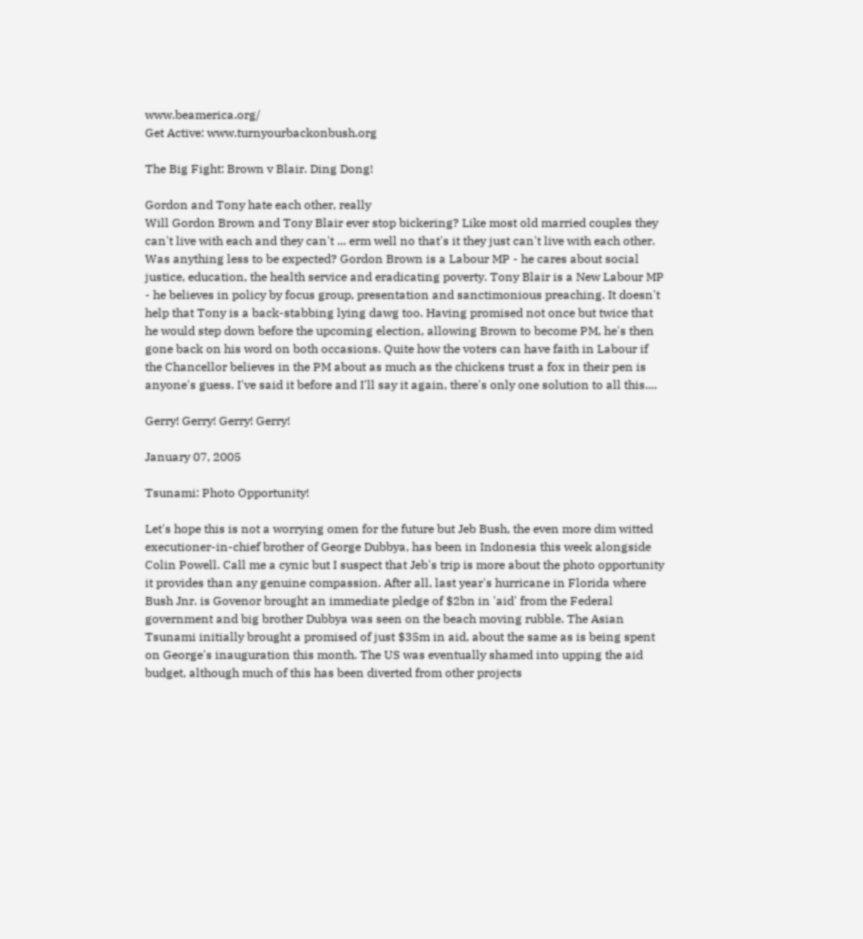www.beamerica.org/
Get Active: www.turnyourbackonbush.org

The Big Fight: Brown v Blair. Ding Dong!

Gordon and Tony hate each other, really
Will Gordon Brown and Tony Blair ever stop bickering? Like most old married couples they can't live with each and they can't ... erm well no that's it they just can't live with each other. Was anything less to be expected? Gordon Brown is a Labour MP - he cares about social justice, education, the health service and eradicating poverty. Tony Blair is a New Labour MP - he believes in policy by focus group, presentation and sanctimonious preaching. It doesn't help that Tony is a back-stabbing lying dawg too. Having promised not once but twice that he would step down before the upcoming election, allowing Brown to become PM, he's then gone back on his word on both occasions. Quite how the voters can have faith in Labour if the Chancellor believes in the PM about as much as the chickens trust a fox in their pen is anyone's guess. I've said it before and I'll say it again, there's only one solution to all this....

Gerry! Gerry! Gerry! Gerry!

January 07, 2005

Tsunami: Photo Opportunity!

Let's hope this is not a worrying omen for the future but Jeb Bush, the even more dim witted executioner-in-chief brother of George Dubbya, has been in Indonesia this week alongside Colin Powell. Call me a cynic but I suspect that Jeb's trip is more about the photo opportunity it provides than any genuine compassion. After all, last year's hurricane in Florida where Bush Jnr. is Govenor brought an immediate pledge of $2bn in 'aid' from the Federal government and big brother Dubbya was seen on the beach moving rubble. The Asian Tsunami initially brought a promised of just $35m in aid, about the same as is being spent on George's inauguration this month. The US was eventually shamed into upping the aid budget, although much of this has been diverted from other projects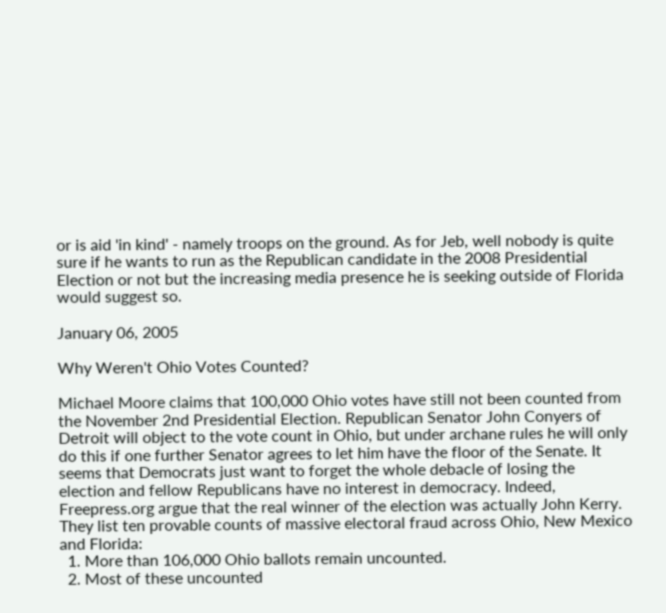or is aid 'in kind' - namely troops on the ground. As for Jeb, well nobody is quite sure if he wants to run as the Republican candidate in the 2008 Presidential Election or not but the increasing media presence he is seeking outside of Florida would suggest so.

January 06, 2005

Why Weren't Ohio Votes Counted?

Michael Moore claims that 100,000 Ohio votes have still not been counted from the November 2nd Presidential Election. Republican Senator John Conyers of Detroit will object to the vote count in Ohio, but under archane rules he will only do this if one further Senator agrees to let him have the floor of the Senate. It seems that Democrats just want to forget the whole debacle of losing the election and fellow Republicans have no interest in democracy. Indeed, Freepress.org argue that the real winner of the election was actually John Kerry. They list ten provable counts of massive electoral fraud across Ohio, New Mexico and Florida:
  1. More than 106,000 Ohio ballots remain uncounted.
  2. Most of these uncounted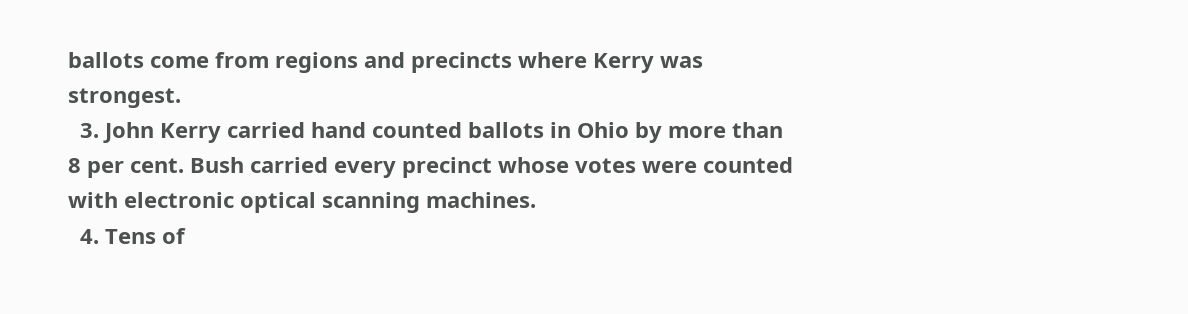ballots come from regions and precincts where Kerry was strongest.
  3. John Kerry carried hand counted ballots in Ohio by more than 8 per cent. Bush carried every precinct whose votes were counted with electronic optical scanning machines.
  4. Tens of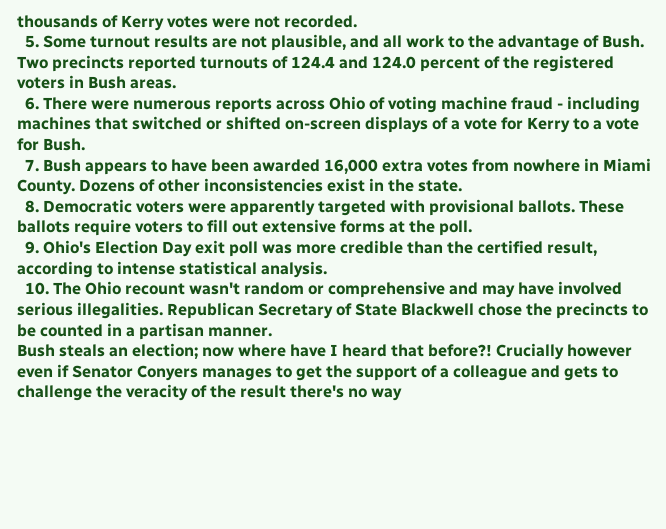thousands of Kerry votes were not recorded.
  5. Some turnout results are not plausible, and all work to the advantage of Bush. Two precincts reported turnouts of 124.4 and 124.0 percent of the registered voters in Bush areas.
  6. There were numerous reports across Ohio of voting machine fraud - including machines that switched or shifted on-screen displays of a vote for Kerry to a vote for Bush.
  7. Bush appears to have been awarded 16,000 extra votes from nowhere in Miami County. Dozens of other inconsistencies exist in the state.
  8. Democratic voters were apparently targeted with provisional ballots. These ballots require voters to fill out extensive forms at the poll.
  9. Ohio's Election Day exit poll was more credible than the certified result, according to intense statistical analysis.
  10. The Ohio recount wasn't random or comprehensive and may have involved serious illegalities. Republican Secretary of State Blackwell chose the precincts to be counted in a partisan manner.
Bush steals an election; now where have I heard that before?! Crucially however even if Senator Conyers manages to get the support of a colleague and gets to challenge the veracity of the result there's no way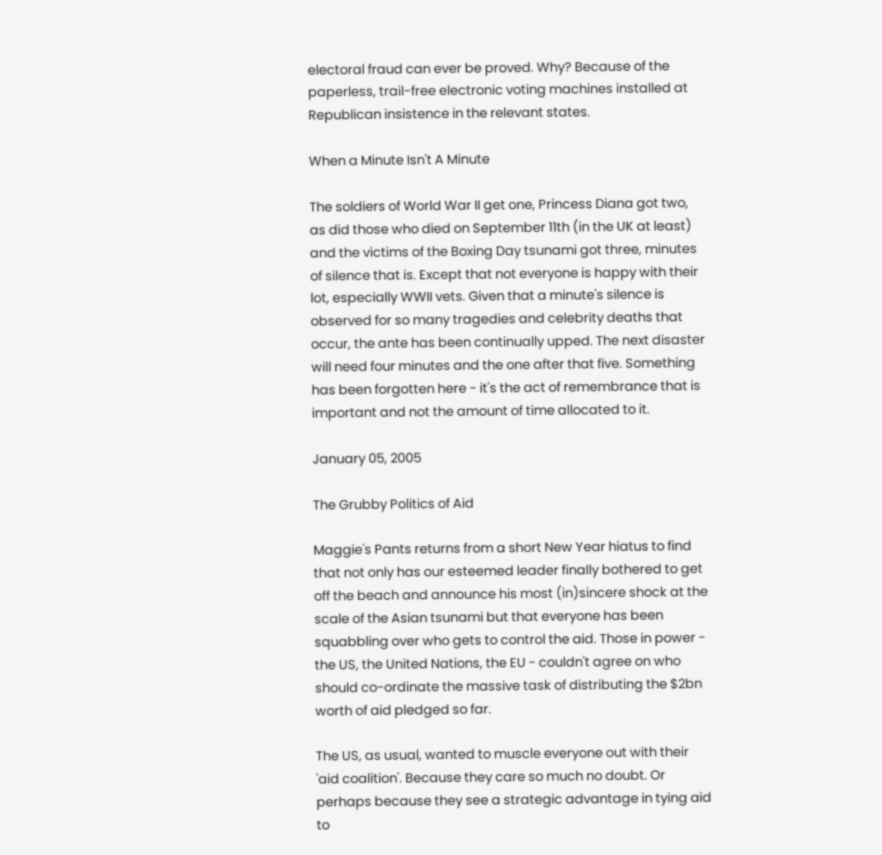electoral fraud can ever be proved. Why? Because of the paperless, trail-free electronic voting machines installed at Republican insistence in the relevant states.

When a Minute Isn't A Minute

The soldiers of World War II get one, Princess Diana got two, as did those who died on September 11th (in the UK at least) and the victims of the Boxing Day tsunami got three, minutes of silence that is. Except that not everyone is happy with their lot, especially WWII vets. Given that a minute's silence is observed for so many tragedies and celebrity deaths that occur, the ante has been continually upped. The next disaster will need four minutes and the one after that five. Something has been forgotten here - it's the act of remembrance that is important and not the amount of time allocated to it.

January 05, 2005

The Grubby Politics of Aid

Maggie's Pants returns from a short New Year hiatus to find that not only has our esteemed leader finally bothered to get off the beach and announce his most (in)sincere shock at the scale of the Asian tsunami but that everyone has been squabbling over who gets to control the aid. Those in power - the US, the United Nations, the EU - couldn't agree on who should co-ordinate the massive task of distributing the $2bn worth of aid pledged so far.

The US, as usual, wanted to muscle everyone out with their 'aid coalition'. Because they care so much no doubt. Or perhaps because they see a strategic advantage in tying aid to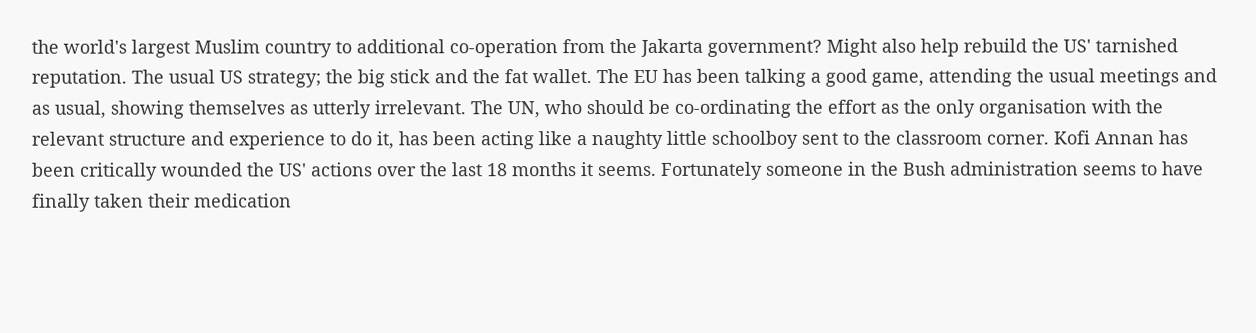the world's largest Muslim country to additional co-operation from the Jakarta government? Might also help rebuild the US' tarnished reputation. The usual US strategy; the big stick and the fat wallet. The EU has been talking a good game, attending the usual meetings and as usual, showing themselves as utterly irrelevant. The UN, who should be co-ordinating the effort as the only organisation with the relevant structure and experience to do it, has been acting like a naughty little schoolboy sent to the classroom corner. Kofi Annan has been critically wounded the US' actions over the last 18 months it seems. Fortunately someone in the Bush administration seems to have finally taken their medication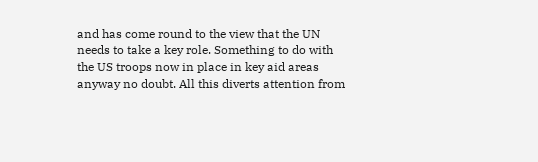and has come round to the view that the UN needs to take a key role. Something to do with the US troops now in place in key aid areas anyway no doubt. All this diverts attention from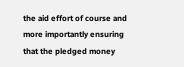the aid effort of course and more importantly ensuring that the pledged money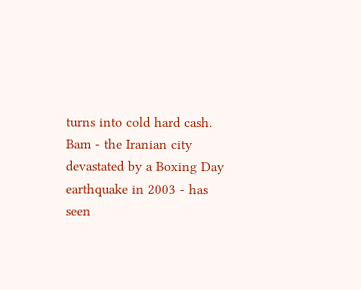turns into cold hard cash. Bam - the Iranian city devastated by a Boxing Day earthquake in 2003 - has seen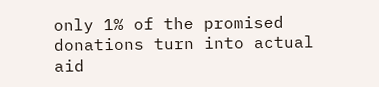only 1% of the promised donations turn into actual aid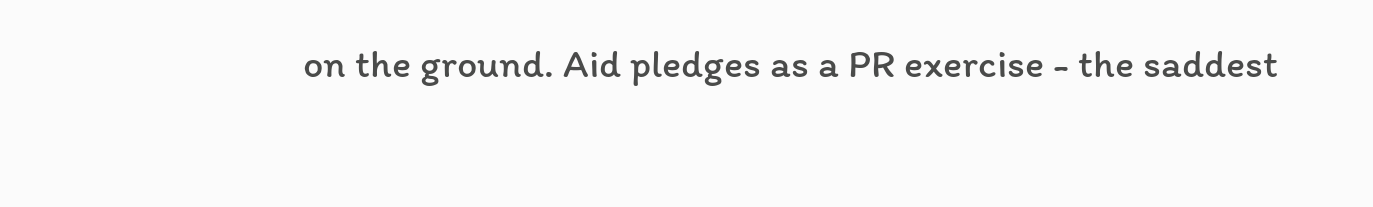on the ground. Aid pledges as a PR exercise - the saddest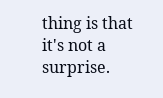thing is that it's not a surprise.